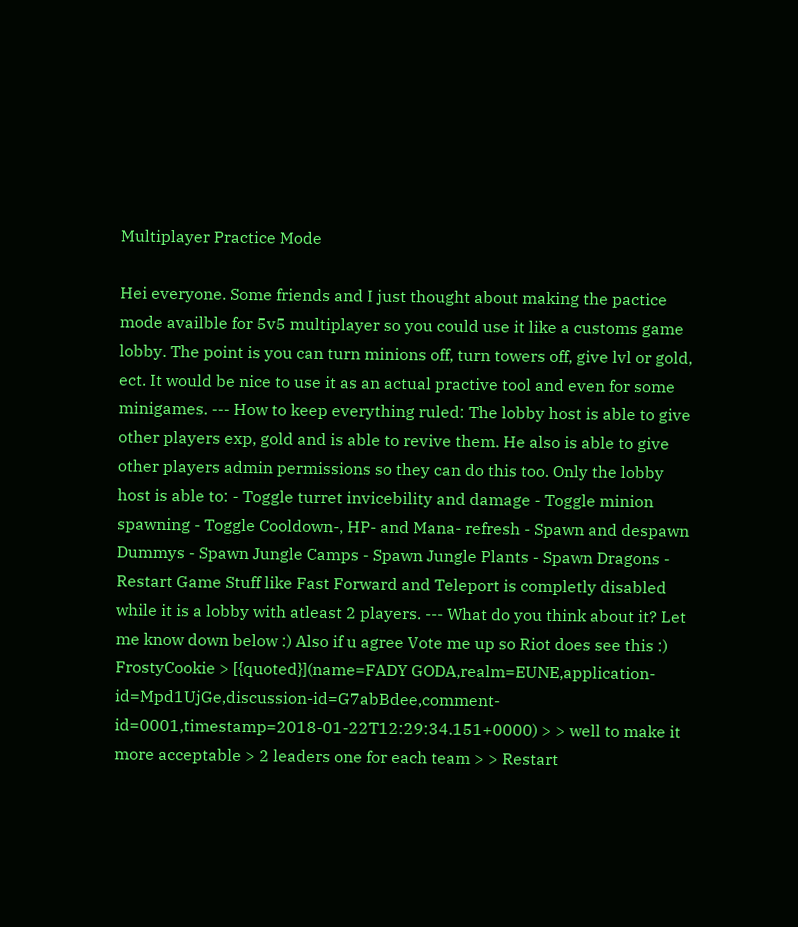Multiplayer Practice Mode

Hei everyone. Some friends and I just thought about making the pactice mode availble for 5v5 multiplayer so you could use it like a customs game lobby. The point is you can turn minions off, turn towers off, give lvl or gold, ect. It would be nice to use it as an actual practive tool and even for some minigames. --- How to keep everything ruled: The lobby host is able to give other players exp, gold and is able to revive them. He also is able to give other players admin permissions so they can do this too. Only the lobby host is able to: - Toggle turret invicebility and damage - Toggle minion spawning - Toggle Cooldown-, HP- and Mana- refresh - Spawn and despawn Dummys - Spawn Jungle Camps - Spawn Jungle Plants - Spawn Dragons - Restart Game Stuff like Fast Forward and Teleport is completly disabled while it is a lobby with atleast 2 players. --- What do you think about it? Let me know down below :) Also if u agree Vote me up so Riot does see this :) FrostyCookie > [{quoted}](name=FADY GODA,realm=EUNE,application-id=Mpd1UjGe,discussion-id=G7abBdee,comment-id=0001,timestamp=2018-01-22T12:29:34.151+0000) > > well to make it more acceptable > 2 leaders one for each team > > Restart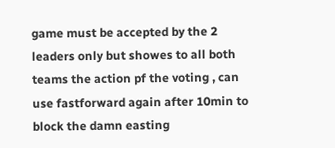game must be accepted by the 2 leaders only but showes to all both teams the action pf the voting , can use fastforward again after 10min to block the damn easting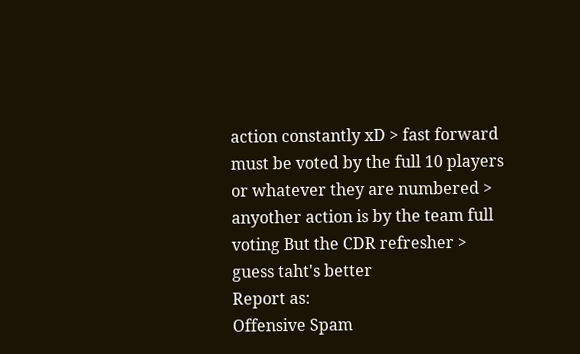action constantly xD > fast forward must be voted by the full 10 players or whatever they are numbered > anyother action is by the team full voting But the CDR refresher > guess taht's better
Report as:
Offensive Spam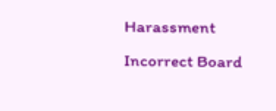Harassment Incorrect Board